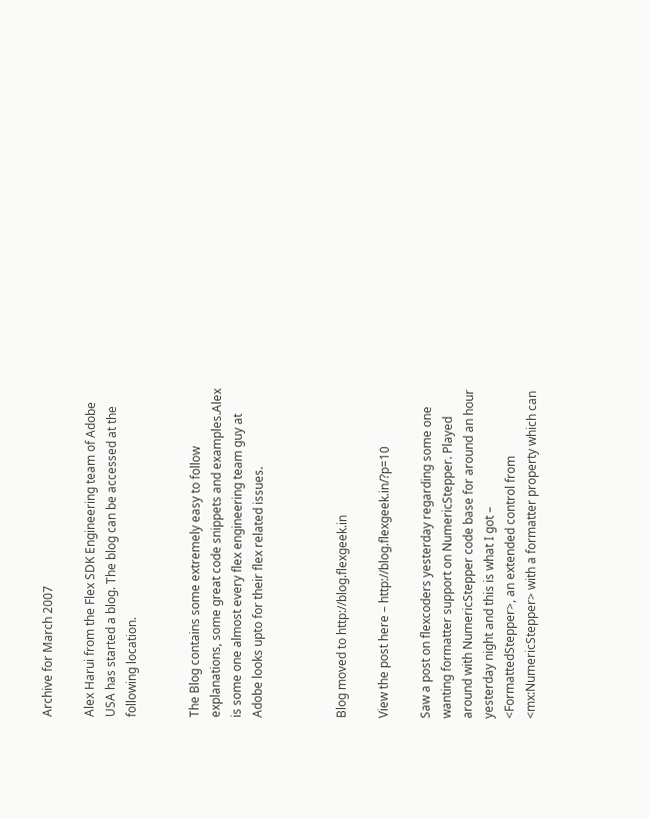Archive for March 2007

Alex Harui from the Flex SDK Engineering team of Adobe USA has started a blog. The blog can be accessed at the following location.


The Blog contains some extremely easy to follow explanations, some great code snippets and examples.Alex is some one almost every flex engineering team guy at Adobe looks upto for their flex related issues.



Blog moved to http://blog.flexgeek.in

View the post here – http://blog.flexgeek.in/?p=10

Saw a post on flexcoders yesterday regarding some one wanting formatter support on NumericStepper. Played around with NumericStepper code base for around an hour yesterday night and this is what I got – <FormattedStepper>, an extended control from <mx:NumericStepper> with a formatter property which can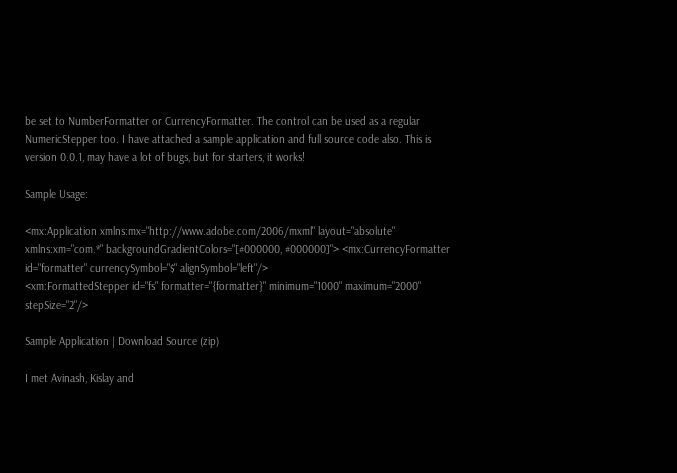be set to NumberFormatter or CurrencyFormatter. The control can be used as a regular NumericStepper too. I have attached a sample application and full source code also. This is version 0.0.1, may have a lot of bugs, but for starters, it works!

Sample Usage:

<mx:Application xmlns:mx="http://www.adobe.com/2006/mxml" layout="absolute" xmlns:xm="com.*" backgroundGradientColors="[#000000, #000000]"> <mx:CurrencyFormatter id="formatter" currencySymbol="$" alignSymbol="left"/>
<xm:FormattedStepper id="fs" formatter="{formatter}" minimum="1000" maximum="2000" stepSize="2"/>

Sample Application | Download Source (zip)

I met Avinash, Kislay and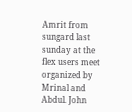Amrit from sungard last sunday at the flex users meet organized by Mrinal and Abdul. John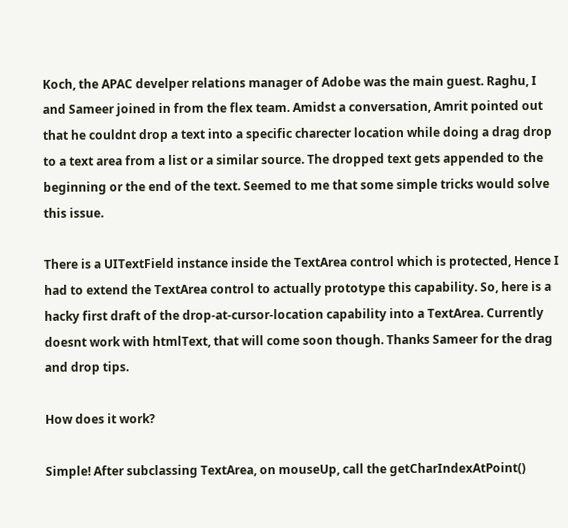Koch, the APAC develper relations manager of Adobe was the main guest. Raghu, I and Sameer joined in from the flex team. Amidst a conversation, Amrit pointed out that he couldnt drop a text into a specific charecter location while doing a drag drop to a text area from a list or a similar source. The dropped text gets appended to the beginning or the end of the text. Seemed to me that some simple tricks would solve this issue.

There is a UITextField instance inside the TextArea control which is protected, Hence I had to extend the TextArea control to actually prototype this capability. So, here is a hacky first draft of the drop-at-cursor-location capability into a TextArea. Currently doesnt work with htmlText, that will come soon though. Thanks Sameer for the drag and drop tips.

How does it work?

Simple! After subclassing TextArea, on mouseUp, call the getCharIndexAtPoint()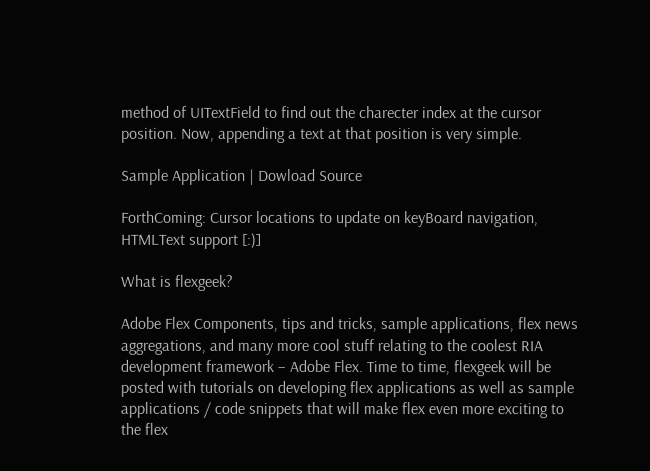method of UITextField to find out the charecter index at the cursor position. Now, appending a text at that position is very simple.

Sample Application | Dowload Source

ForthComing: Cursor locations to update on keyBoard navigation, HTMLText support [:)]

What is flexgeek?

Adobe Flex Components, tips and tricks, sample applications, flex news aggregations, and many more cool stuff relating to the coolest RIA development framework – Adobe Flex. Time to time, flexgeek will be posted with tutorials on developing flex applications as well as sample applications / code snippets that will make flex even more exciting to the flex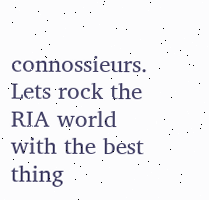connossieurs. Lets rock the RIA world with the best thing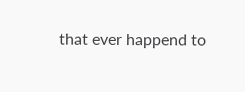that ever happend to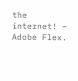the internet! – Adobe Flex.